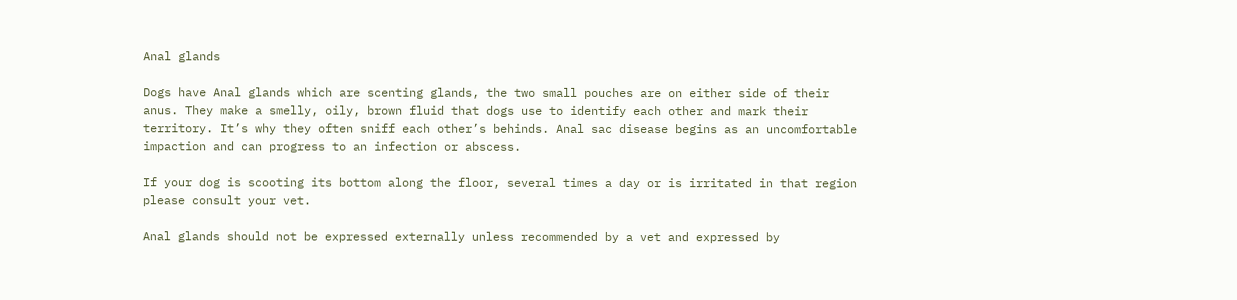Anal glands

Dogs have Anal glands which are scenting glands, the two small pouches are on either side of their anus. They make a smelly, oily, brown fluid that dogs use to identify each other and mark their territory. It’s why they often sniff each other’s behinds. Anal sac disease begins as an uncomfortable impaction and can progress to an infection or abscess.

If your dog is scooting its bottom along the floor, several times a day or is irritated in that region please consult your vet.

Anal glands should not be expressed externally unless recommended by a vet and expressed by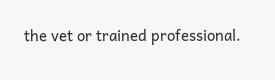the vet or trained professional.